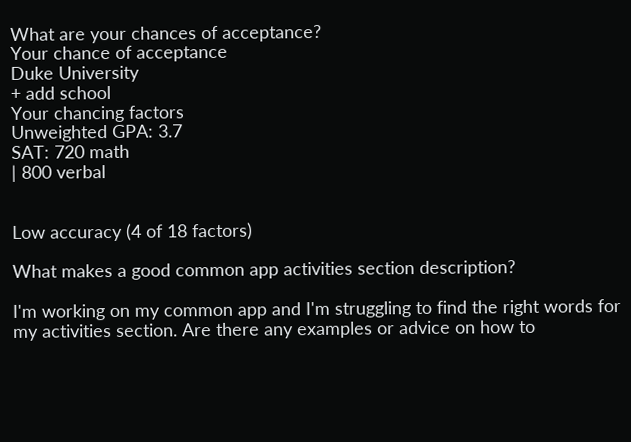What are your chances of acceptance?
Your chance of acceptance
Duke University
+ add school
Your chancing factors
Unweighted GPA: 3.7
SAT: 720 math
| 800 verbal


Low accuracy (4 of 18 factors)

What makes a good common app activities section description?

I'm working on my common app and I'm struggling to find the right words for my activities section. Are there any examples or advice on how to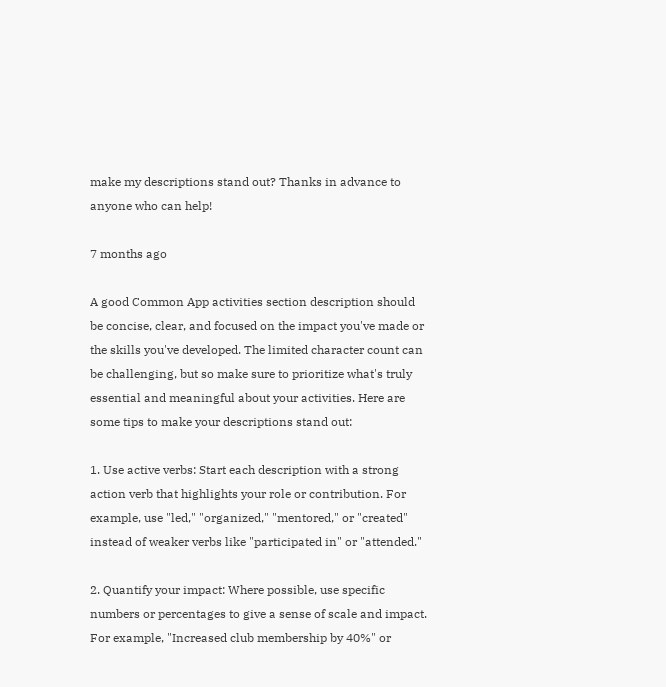make my descriptions stand out? Thanks in advance to anyone who can help!

7 months ago

A good Common App activities section description should be concise, clear, and focused on the impact you've made or the skills you've developed. The limited character count can be challenging, but so make sure to prioritize what's truly essential and meaningful about your activities. Here are some tips to make your descriptions stand out:

1. Use active verbs: Start each description with a strong action verb that highlights your role or contribution. For example, use "led," "organized," "mentored," or "created" instead of weaker verbs like "participated in" or "attended."

2. Quantify your impact: Where possible, use specific numbers or percentages to give a sense of scale and impact. For example, "Increased club membership by 40%" or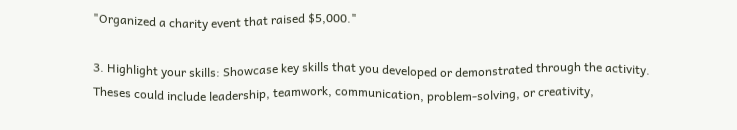"Organized a charity event that raised $5,000."

3. Highlight your skills: Showcase key skills that you developed or demonstrated through the activity. Theses could include leadership, teamwork, communication, problem-solving, or creativity,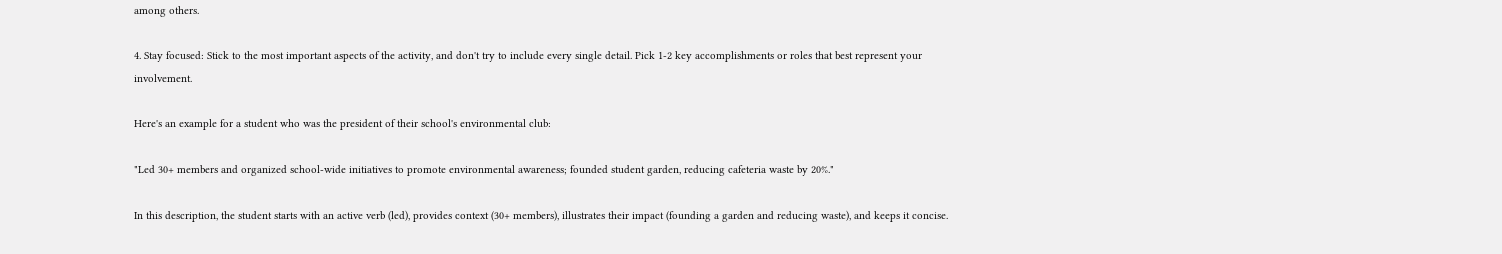among others.

4. Stay focused: Stick to the most important aspects of the activity, and don't try to include every single detail. Pick 1-2 key accomplishments or roles that best represent your involvement.

Here's an example for a student who was the president of their school's environmental club:

"Led 30+ members and organized school-wide initiatives to promote environmental awareness; founded student garden, reducing cafeteria waste by 20%."

In this description, the student starts with an active verb (led), provides context (30+ members), illustrates their impact (founding a garden and reducing waste), and keeps it concise.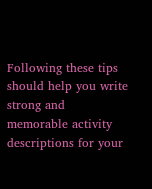Following these tips should help you write strong and memorable activity descriptions for your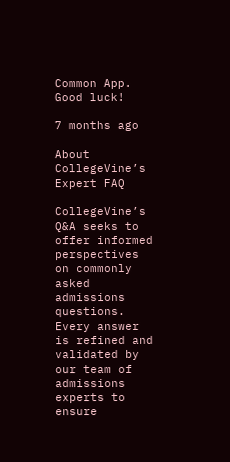Common App. Good luck!

7 months ago

About CollegeVine’s Expert FAQ

CollegeVine’s Q&A seeks to offer informed perspectives on commonly asked admissions questions. Every answer is refined and validated by our team of admissions experts to ensure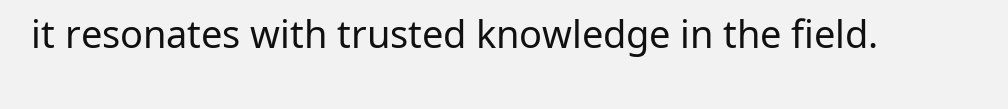it resonates with trusted knowledge in the field.